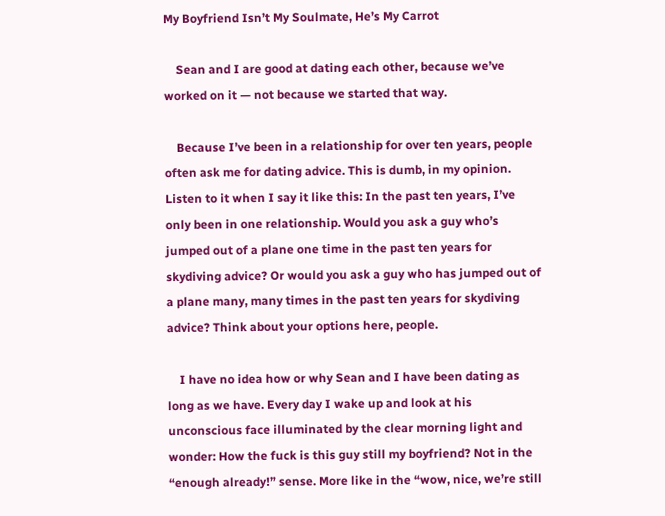My Boyfriend Isn’t My Soulmate, He’s My Carrot

    Sean and I are good at dating each other, because we’ve worked on it — not because we started that way.

    Because I’ve been in a relationship for over ten years, people often ask me for dating advice. This is dumb, in my opinion. Listen to it when I say it like this: In the past ten years, I’ve only been in one relationship. Would you ask a guy who’s jumped out of a plane one time in the past ten years for skydiving advice? Or would you ask a guy who has jumped out of a plane many, many times in the past ten years for skydiving advice? Think about your options here, people.

    I have no idea how or why Sean and I have been dating as long as we have. Every day I wake up and look at his unconscious face illuminated by the clear morning light and wonder: How the fuck is this guy still my boyfriend? Not in the “enough already!” sense. More like in the “wow, nice, we’re still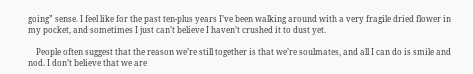going” sense. I feel like for the past ten-plus years I’ve been walking around with a very fragile dried flower in my pocket, and sometimes I just can’t believe I haven’t crushed it to dust yet.

    People often suggest that the reason we’re still together is that we’re soulmates, and all I can do is smile and nod. I don’t believe that we are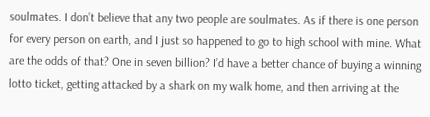soulmates. I don’t believe that any two people are soulmates. As if there is one person for every person on earth, and I just so happened to go to high school with mine. What are the odds of that? One in seven billion? I’d have a better chance of buying a winning lotto ticket, getting attacked by a shark on my walk home, and then arriving at the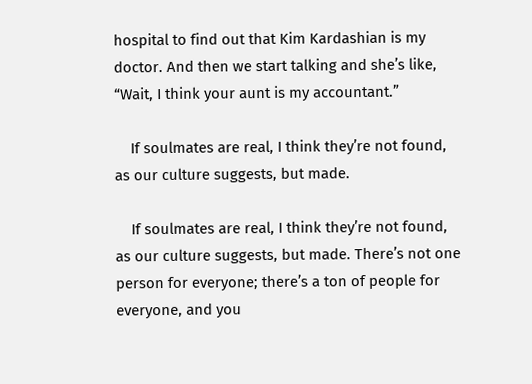hospital to find out that Kim Kardashian is my doctor. And then we start talking and she’s like, “Wait, I think your aunt is my accountant.”

    If soulmates are real, I think they’re not found, as our culture suggests, but made.

    If soulmates are real, I think they’re not found, as our culture suggests, but made. There’s not one person for everyone; there’s a ton of people for everyone, and you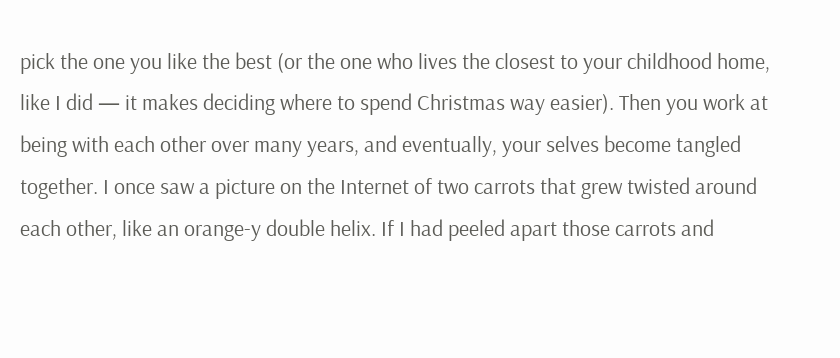pick the one you like the best (or the one who lives the closest to your childhood home, like I did — it makes deciding where to spend Christmas way easier). Then you work at being with each other over many years, and eventually, your selves become tangled together. I once saw a picture on the Internet of two carrots that grew twisted around each other, like an orange-y double helix. If I had peeled apart those carrots and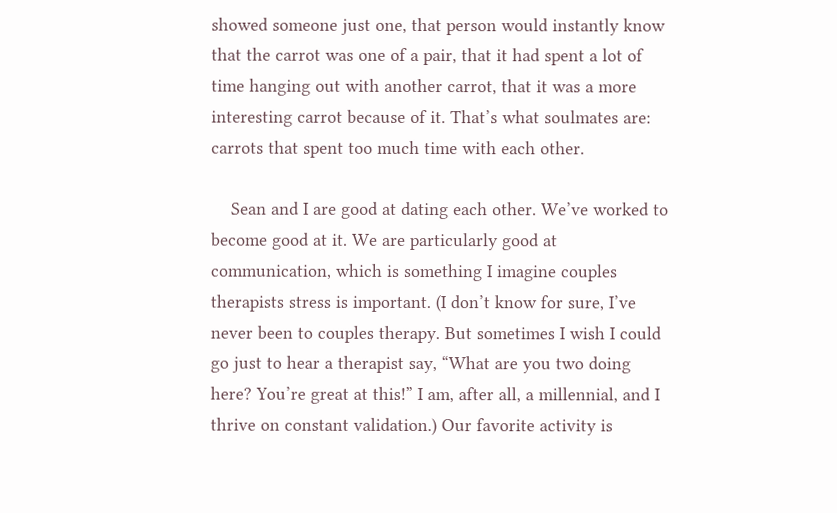showed someone just one, that person would instantly know that the carrot was one of a pair, that it had spent a lot of time hanging out with another carrot, that it was a more interesting carrot because of it. That’s what soulmates are: carrots that spent too much time with each other.

    Sean and I are good at dating each other. We’ve worked to become good at it. We are particularly good at communication, which is something I imagine couples therapists stress is important. (I don’t know for sure, I’ve never been to couples therapy. But sometimes I wish I could go just to hear a therapist say, “What are you two doing here? You’re great at this!” I am, after all, a millennial, and I thrive on constant validation.) Our favorite activity is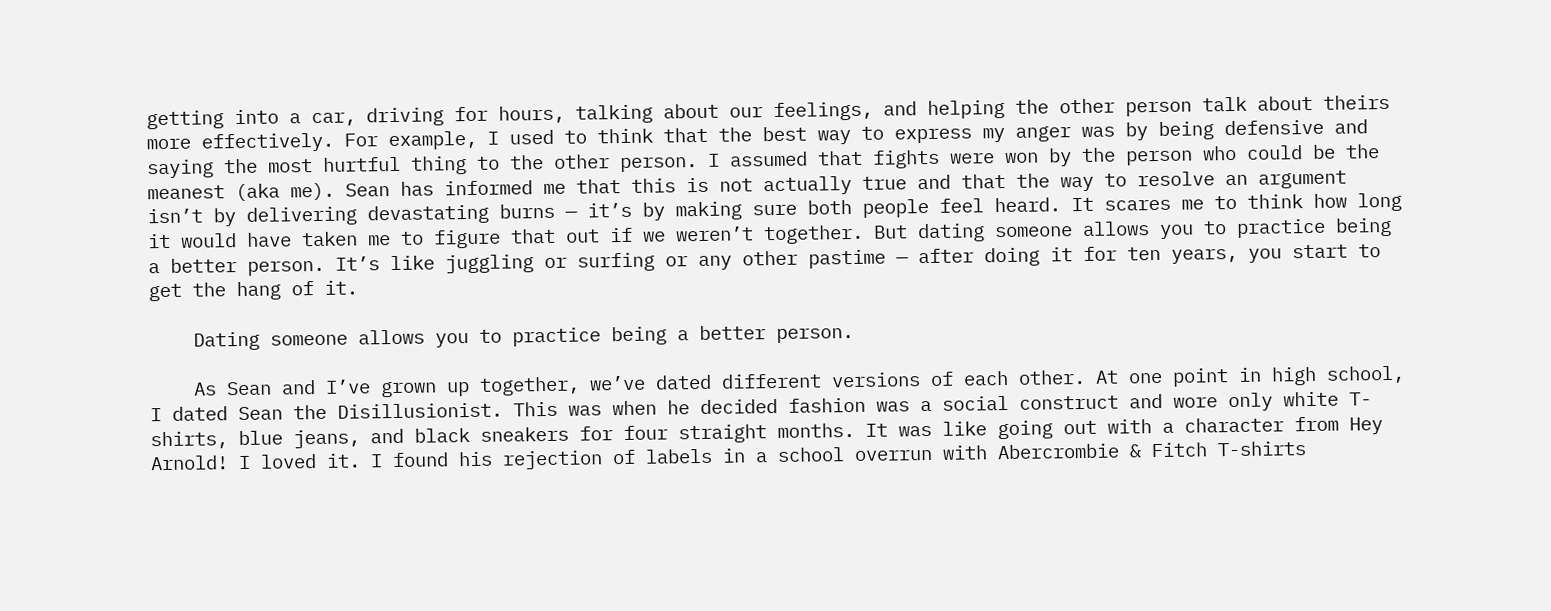getting into a car, driving for hours, talking about our feelings, and helping the other person talk about theirs more effectively. For example, I used to think that the best way to express my anger was by being defensive and saying the most hurtful thing to the other person. I assumed that fights were won by the person who could be the meanest (aka me). Sean has informed me that this is not actually true and that the way to resolve an argument isn’t by delivering devastating burns — it’s by making sure both people feel heard. It scares me to think how long it would have taken me to figure that out if we weren’t together. But dating someone allows you to practice being a better person. It’s like juggling or surfing or any other pastime — after doing it for ten years, you start to get the hang of it.

    Dating someone allows you to practice being a better person.

    As Sean and I’ve grown up together, we’ve dated different versions of each other. At one point in high school, I dated Sean the Disillusionist. This was when he decided fashion was a social construct and wore only white T-shirts, blue jeans, and black sneakers for four straight months. It was like going out with a character from Hey Arnold! I loved it. I found his rejection of labels in a school overrun with Abercrombie & Fitch T-shirts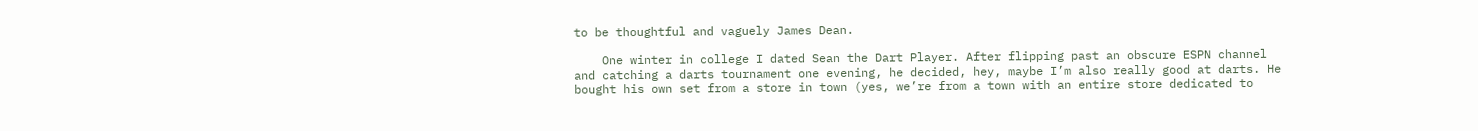to be thoughtful and vaguely James Dean.

    One winter in college I dated Sean the Dart Player. After flipping past an obscure ESPN channel and catching a darts tournament one evening, he decided, hey, maybe I’m also really good at darts. He bought his own set from a store in town (yes, we’re from a town with an entire store dedicated to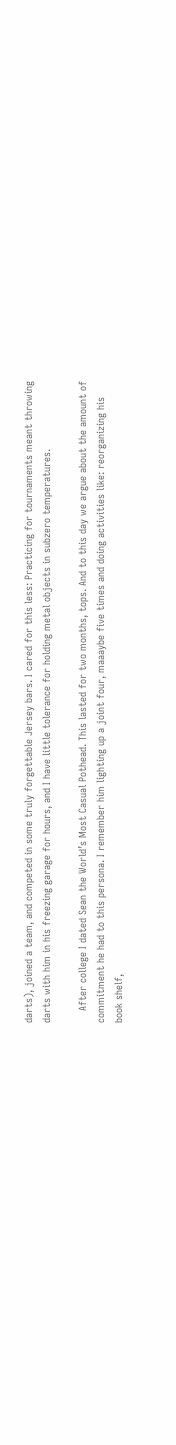darts), joined a team, and competed in some truly forgettable Jersey bars. I cared for this less: Practicing for tournaments meant throwing darts with him in his freezing garage for hours, and I have little tolerance for holding metal objects in subzero temperatures.

    After college I dated Sean the World’s Most Casual Pothead. This lasted for two months, tops. And to this day we argue about the amount of commitment he had to this persona. I remember him lighting up a joint four, maaaybe five times and doing activities like: reorganizing his book shelf,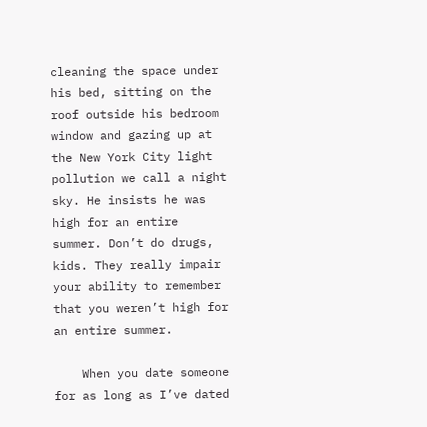cleaning the space under his bed, sitting on the roof outside his bedroom window and gazing up at the New York City light pollution we call a night sky. He insists he was high for an entire summer. Don’t do drugs, kids. They really impair your ability to remember that you weren’t high for an entire summer.

    When you date someone for as long as I’ve dated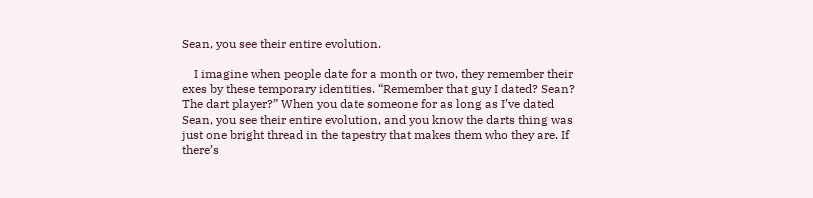Sean, you see their entire evolution.

    I imagine when people date for a month or two, they remember their exes by these temporary identities. “Remember that guy I dated? Sean? The dart player?” When you date someone for as long as I’ve dated Sean, you see their entire evolution, and you know the darts thing was just one bright thread in the tapestry that makes them who they are. If there’s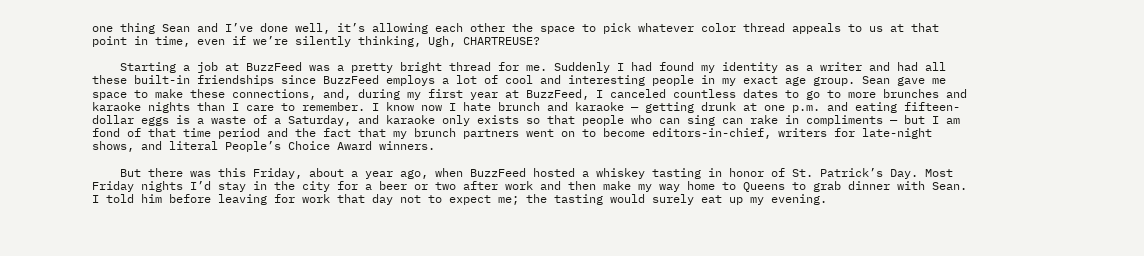one thing Sean and I’ve done well, it’s allowing each other the space to pick whatever color thread appeals to us at that point in time, even if we’re silently thinking, Ugh, CHARTREUSE?

    Starting a job at BuzzFeed was a pretty bright thread for me. Suddenly I had found my identity as a writer and had all these built-in friendships since BuzzFeed employs a lot of cool and interesting people in my exact age group. Sean gave me space to make these connections, and, during my first year at BuzzFeed, I canceled countless dates to go to more brunches and karaoke nights than I care to remember. I know now I hate brunch and karaoke — getting drunk at one p.m. and eating fifteen-dollar eggs is a waste of a Saturday, and karaoke only exists so that people who can sing can rake in compliments — but I am fond of that time period and the fact that my brunch partners went on to become editors-in-chief, writers for late-night shows, and literal People’s Choice Award winners.

    But there was this Friday, about a year ago, when BuzzFeed hosted a whiskey tasting in honor of St. Patrick’s Day. Most Friday nights I’d stay in the city for a beer or two after work and then make my way home to Queens to grab dinner with Sean. I told him before leaving for work that day not to expect me; the tasting would surely eat up my evening.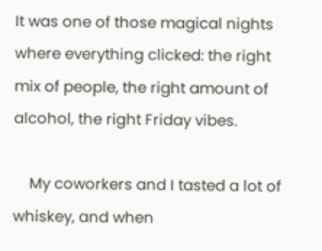It was one of those magical nights where everything clicked: the right mix of people, the right amount of alcohol, the right Friday vibes.

    My coworkers and I tasted a lot of whiskey, and when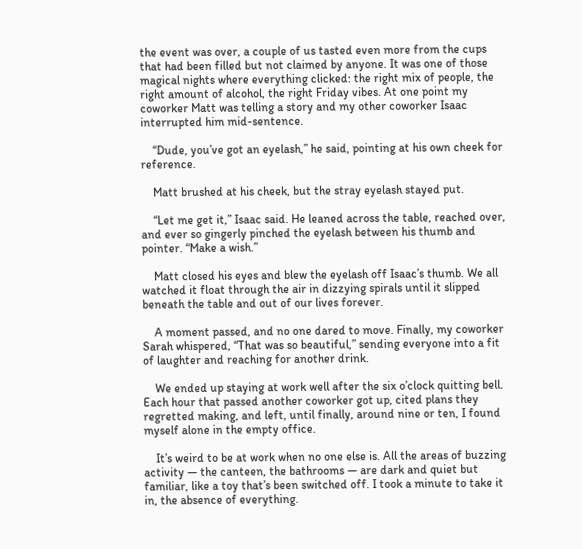the event was over, a couple of us tasted even more from the cups that had been filled but not claimed by anyone. It was one of those magical nights where everything clicked: the right mix of people, the right amount of alcohol, the right Friday vibes. At one point my coworker Matt was telling a story and my other coworker Isaac interrupted him mid-sentence.

    “Dude, you’ve got an eyelash,” he said, pointing at his own cheek for reference.

    Matt brushed at his cheek, but the stray eyelash stayed put.

    “Let me get it,” Isaac said. He leaned across the table, reached over, and ever so gingerly pinched the eyelash between his thumb and pointer. “Make a wish.”

    Matt closed his eyes and blew the eyelash off Isaac’s thumb. We all watched it float through the air in dizzying spirals until it slipped beneath the table and out of our lives forever.

    A moment passed, and no one dared to move. Finally, my coworker Sarah whispered, “That was so beautiful,” sending everyone into a fit of laughter and reaching for another drink.

    We ended up staying at work well after the six o’clock quitting bell. Each hour that passed another coworker got up, cited plans they regretted making, and left, until finally, around nine or ten, I found myself alone in the empty office.

    It’s weird to be at work when no one else is. All the areas of buzzing activity — the canteen, the bathrooms — are dark and quiet but familiar, like a toy that’s been switched off. I took a minute to take it in, the absence of everything.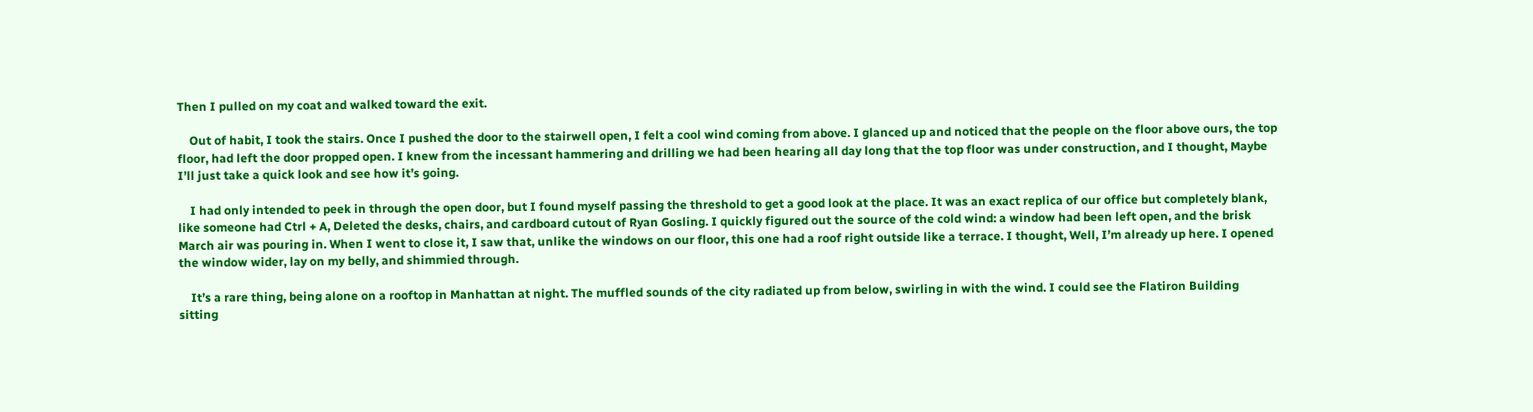Then I pulled on my coat and walked toward the exit.

    Out of habit, I took the stairs. Once I pushed the door to the stairwell open, I felt a cool wind coming from above. I glanced up and noticed that the people on the floor above ours, the top floor, had left the door propped open. I knew from the incessant hammering and drilling we had been hearing all day long that the top floor was under construction, and I thought, Maybe I’ll just take a quick look and see how it’s going.

    I had only intended to peek in through the open door, but I found myself passing the threshold to get a good look at the place. It was an exact replica of our office but completely blank, like someone had Ctrl + A, Deleted the desks, chairs, and cardboard cutout of Ryan Gosling. I quickly figured out the source of the cold wind: a window had been left open, and the brisk March air was pouring in. When I went to close it, I saw that, unlike the windows on our floor, this one had a roof right outside like a terrace. I thought, Well, I’m already up here. I opened the window wider, lay on my belly, and shimmied through.

    It’s a rare thing, being alone on a rooftop in Manhattan at night. The muffled sounds of the city radiated up from below, swirling in with the wind. I could see the Flatiron Building sitting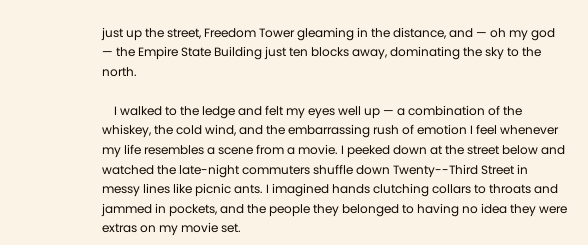just up the street, Freedom Tower gleaming in the distance, and — oh my god — the Empire State Building just ten blocks away, dominating the sky to the north.

    I walked to the ledge and felt my eyes well up — a combination of the whiskey, the cold wind, and the embarrassing rush of emotion I feel whenever my life resembles a scene from a movie. I peeked down at the street below and watched the late-night commuters shuffle down Twenty--Third Street in messy lines like picnic ants. I imagined hands clutching collars to throats and jammed in pockets, and the people they belonged to having no idea they were extras on my movie set.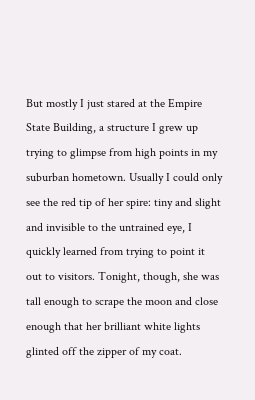But mostly I just stared at the Empire State Building, a structure I grew up trying to glimpse from high points in my suburban hometown. Usually I could only see the red tip of her spire: tiny and slight and invisible to the untrained eye, I quickly learned from trying to point it out to visitors. Tonight, though, she was tall enough to scrape the moon and close enough that her brilliant white lights glinted off the zipper of my coat.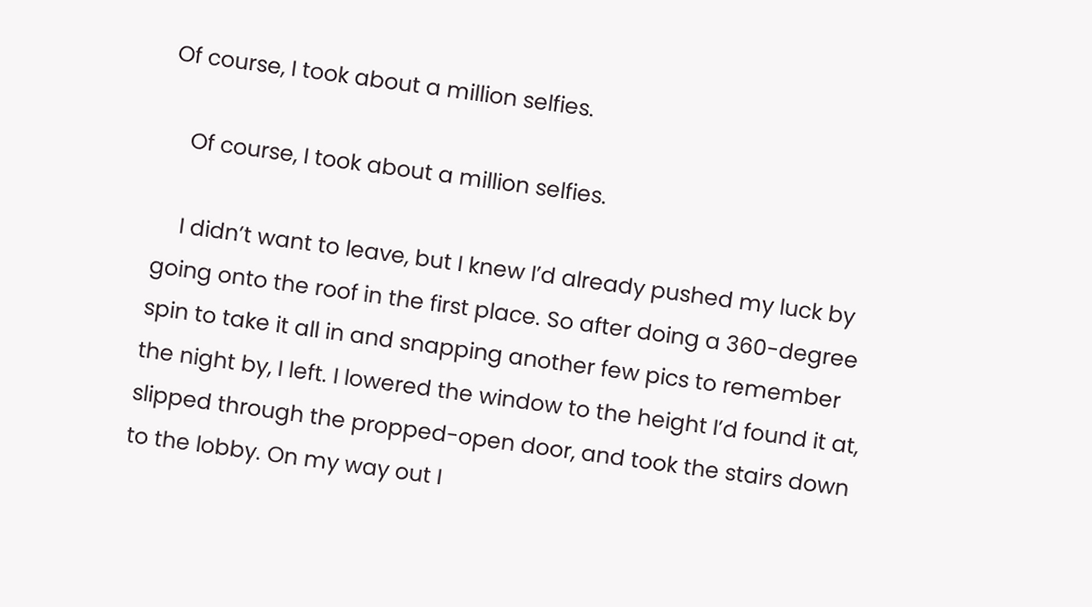Of course, I took about a million selfies.

    Of course, I took about a million selfies.

    I didn’t want to leave, but I knew I’d already pushed my luck by going onto the roof in the first place. So after doing a 360-degree spin to take it all in and snapping another few pics to remember the night by, I left. I lowered the window to the height I’d found it at, slipped through the propped-open door, and took the stairs down to the lobby. On my way out I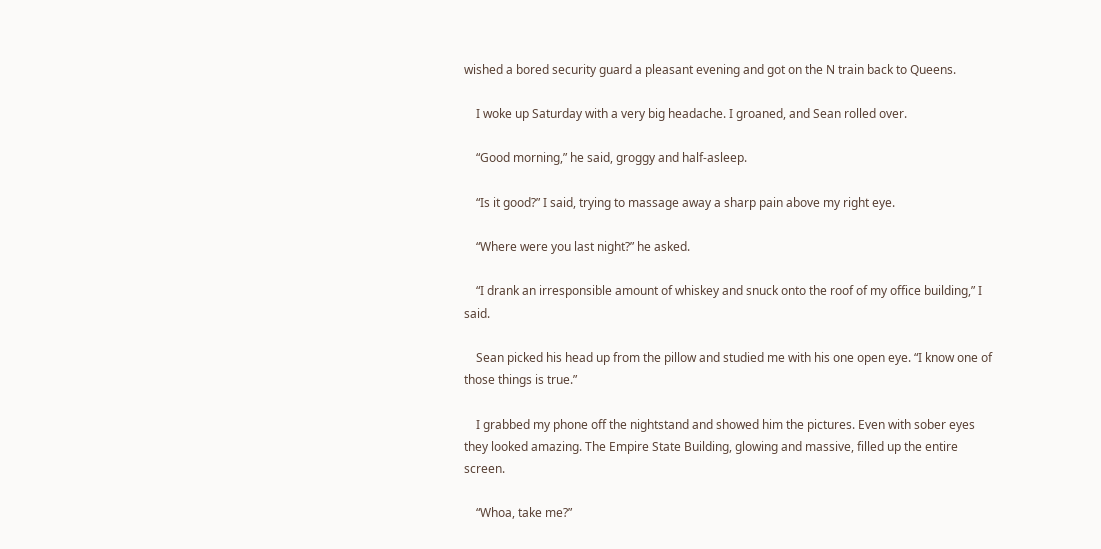wished a bored security guard a pleasant evening and got on the N train back to Queens.

    I woke up Saturday with a very big headache. I groaned, and Sean rolled over.

    “Good morning,” he said, groggy and half-asleep.

    “Is it good?” I said, trying to massage away a sharp pain above my right eye.

    “Where were you last night?” he asked.

    “I drank an irresponsible amount of whiskey and snuck onto the roof of my office building,” I said.

    Sean picked his head up from the pillow and studied me with his one open eye. “I know one of those things is true.”

    I grabbed my phone off the nightstand and showed him the pictures. Even with sober eyes they looked amazing. The Empire State Building, glowing and massive, filled up the entire screen.

    “Whoa, take me?”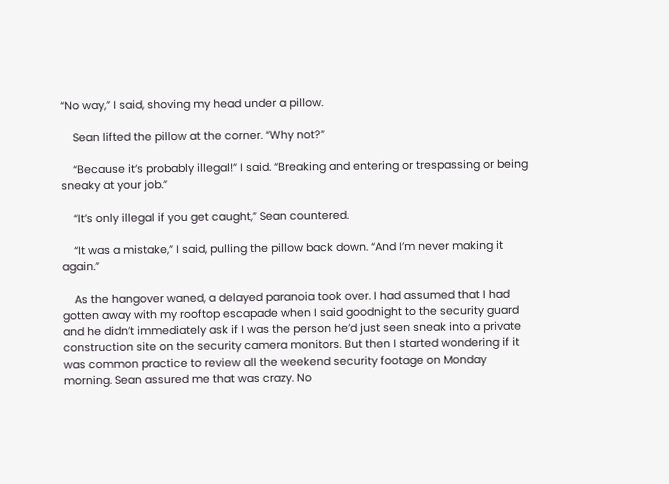“No way,” I said, shoving my head under a pillow.

    Sean lifted the pillow at the corner. “Why not?”

    “Because it’s probably illegal!” I said. “Breaking and entering or trespassing or being sneaky at your job.”

    “It’s only illegal if you get caught,” Sean countered.

    “It was a mistake,” I said, pulling the pillow back down. “And I’m never making it again.”

    As the hangover waned, a delayed paranoia took over. I had assumed that I had gotten away with my rooftop escapade when I said goodnight to the security guard and he didn’t immediately ask if I was the person he’d just seen sneak into a private construction site on the security camera monitors. But then I started wondering if it was common practice to review all the weekend security footage on Monday morning. Sean assured me that was crazy. No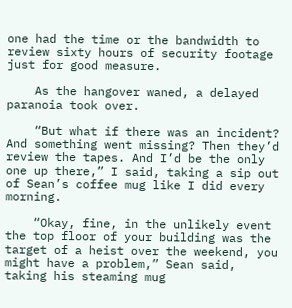one had the time or the bandwidth to review sixty hours of security footage just for good measure.

    As the hangover waned, a delayed paranoia took over.

    “But what if there was an incident? And something went missing? Then they’d review the tapes. And I’d be the only one up there,” I said, taking a sip out of Sean’s coffee mug like I did every morning.

    “Okay, fine, in the unlikely event the top floor of your building was the target of a heist over the weekend, you might have a problem,” Sean said, taking his steaming mug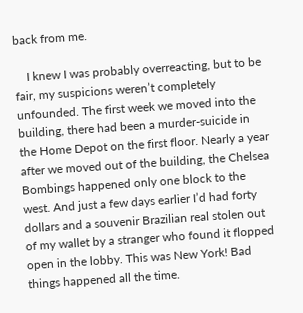back from me.

    I knew I was probably overreacting, but to be fair, my suspicions weren’t completely unfounded. The first week we moved into the building, there had been a murder-suicide in the Home Depot on the first floor. Nearly a year after we moved out of the building, the Chelsea Bombings happened only one block to the west. And just a few days earlier I’d had forty dollars and a souvenir Brazilian real stolen out of my wallet by a stranger who found it flopped open in the lobby. This was New York! Bad things happened all the time.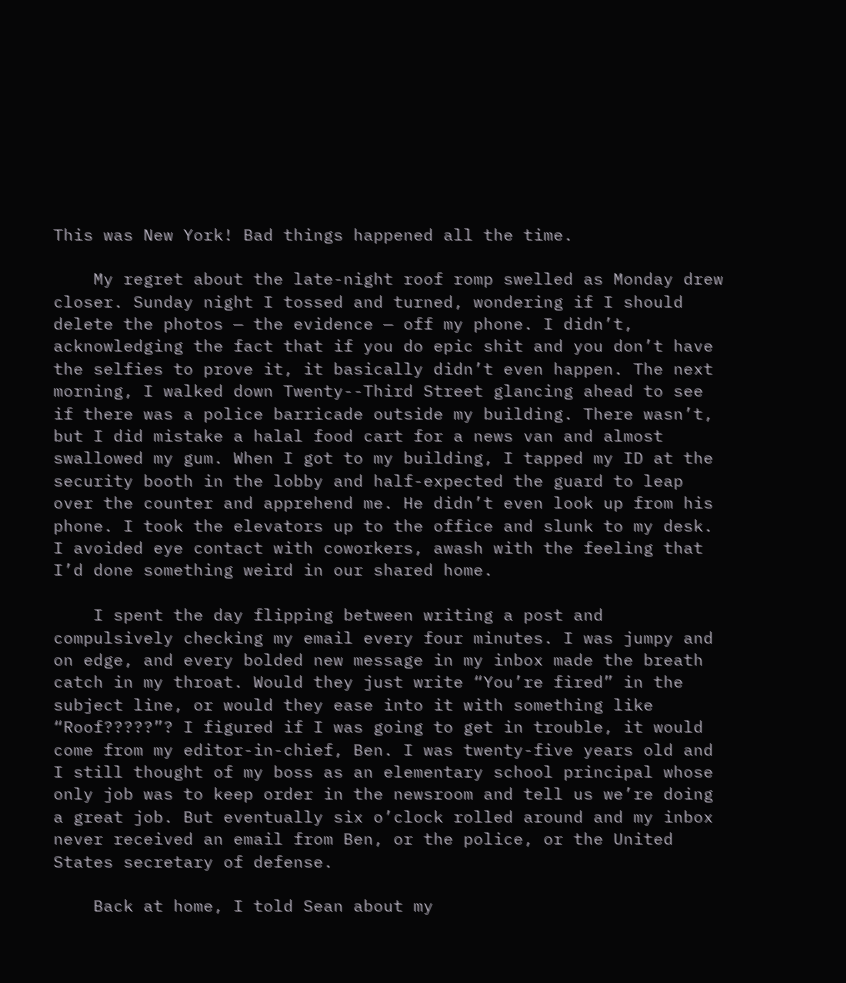This was New York! Bad things happened all the time.

    My regret about the late-night roof romp swelled as Monday drew closer. Sunday night I tossed and turned, wondering if I should delete the photos — the evidence — off my phone. I didn’t, acknowledging the fact that if you do epic shit and you don’t have the selfies to prove it, it basically didn’t even happen. The next morning, I walked down Twenty--Third Street glancing ahead to see if there was a police barricade outside my building. There wasn’t, but I did mistake a halal food cart for a news van and almost swallowed my gum. When I got to my building, I tapped my ID at the security booth in the lobby and half-expected the guard to leap over the counter and apprehend me. He didn’t even look up from his phone. I took the elevators up to the office and slunk to my desk. I avoided eye contact with coworkers, awash with the feeling that I’d done something weird in our shared home.

    I spent the day flipping between writing a post and compulsively checking my email every four minutes. I was jumpy and on edge, and every bolded new message in my inbox made the breath catch in my throat. Would they just write “You’re fired” in the subject line, or would they ease into it with something like “Roof?????”? I figured if I was going to get in trouble, it would come from my editor-in-chief, Ben. I was twenty-five years old and I still thought of my boss as an elementary school principal whose only job was to keep order in the newsroom and tell us we’re doing a great job. But eventually six o’clock rolled around and my inbox never received an email from Ben, or the police, or the United States secretary of defense.

    Back at home, I told Sean about my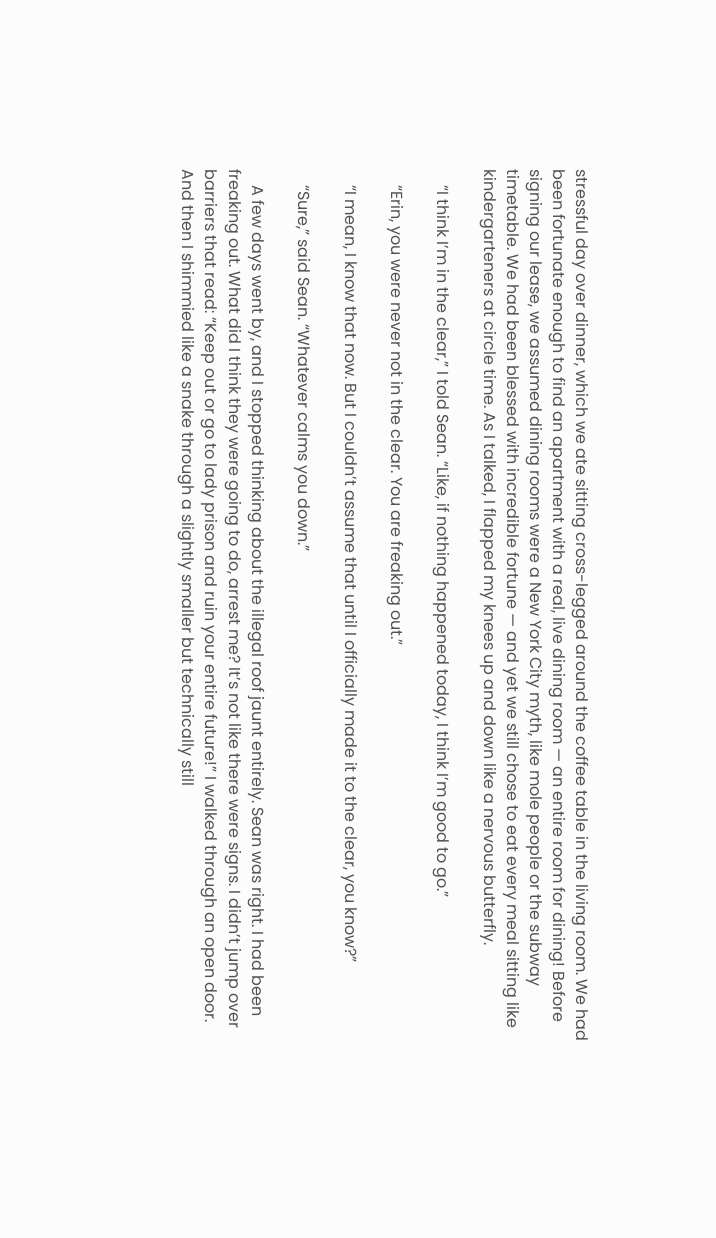stressful day over dinner, which we ate sitting cross-legged around the coffee table in the living room. We had been fortunate enough to find an apartment with a real, live dining room — an entire room for dining! Before signing our lease, we assumed dining rooms were a New York City myth, like mole people or the subway timetable. We had been blessed with incredible fortune — and yet we still chose to eat every meal sitting like kindergarteners at circle time. As I talked, I flapped my knees up and down like a nervous butterfly.

    “I think I’m in the clear,” I told Sean. “Like, if nothing happened today, I think I’m good to go.”

    “Erin, you were never not in the clear. You are freaking out.”

    “I mean, I know that now. But I couldn’t assume that until I officially made it to the clear, you know?”

    “Sure,” said Sean. “Whatever calms you down.”

    A few days went by, and I stopped thinking about the illegal roof jaunt entirely. Sean was right. I had been freaking out. What did I think they were going to do, arrest me? It’s not like there were signs. I didn’t jump over barriers that read: “Keep out or go to lady prison and ruin your entire future!” I walked through an open door. And then I shimmied like a snake through a slightly smaller but technically still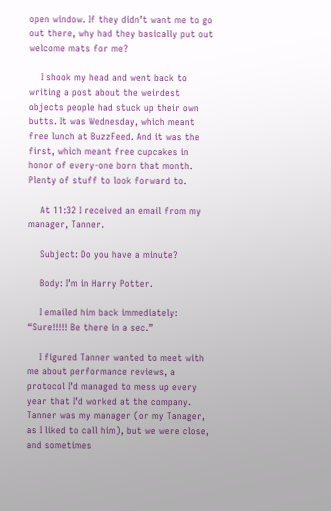open window. If they didn’t want me to go out there, why had they basically put out welcome mats for me?

    I shook my head and went back to writing a post about the weirdest objects people had stuck up their own butts. It was Wednesday, which meant free lunch at BuzzFeed. And it was the first, which meant free cupcakes in honor of every-one born that month. Plenty of stuff to look forward to.

    At 11:32 I received an email from my manager, Tanner.

    Subject: Do you have a minute?

    Body: I’m in Harry Potter.

    I emailed him back immediately: “Sure!!!!! Be there in a sec.”

    I figured Tanner wanted to meet with me about performance reviews, a protocol I’d managed to mess up every year that I’d worked at the company. Tanner was my manager (or my Tanager, as I liked to call him), but we were close, and sometimes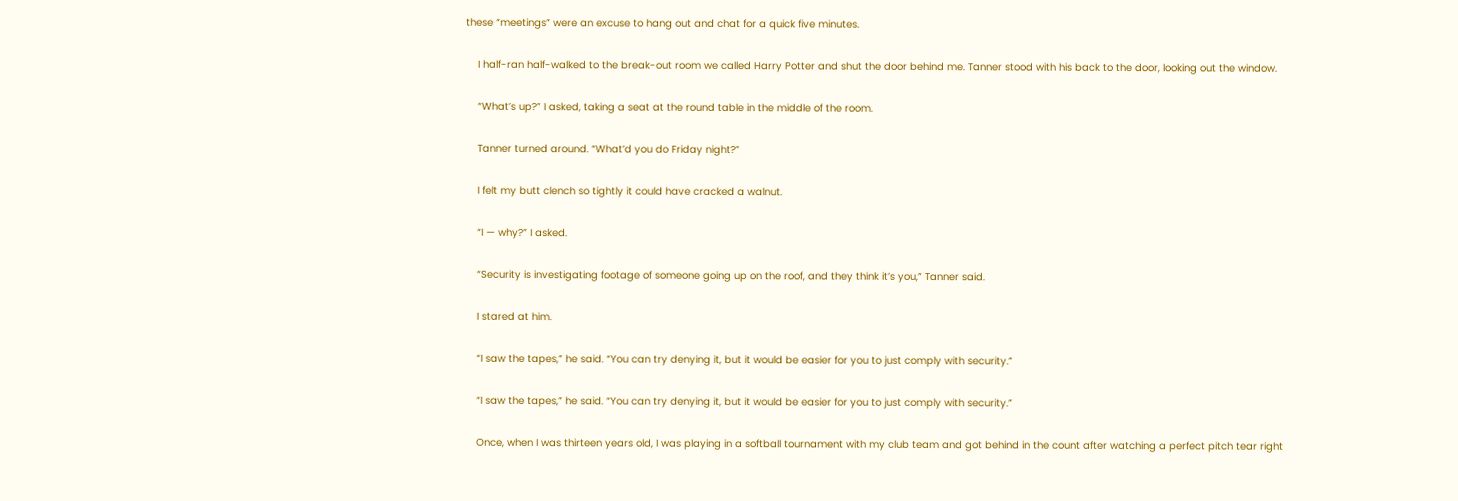these “meetings” were an excuse to hang out and chat for a quick five minutes.

    I half-ran half-walked to the break-out room we called Harry Potter and shut the door behind me. Tanner stood with his back to the door, looking out the window.

    “What’s up?” I asked, taking a seat at the round table in the middle of the room.

    Tanner turned around. “What’d you do Friday night?”

    I felt my butt clench so tightly it could have cracked a walnut.

    “I — why?” I asked.

    “Security is investigating footage of someone going up on the roof, and they think it’s you,” Tanner said.

    I stared at him.

    “I saw the tapes,” he said. “You can try denying it, but it would be easier for you to just comply with security.”

    “I saw the tapes,” he said. “You can try denying it, but it would be easier for you to just comply with security.”

    Once, when I was thirteen years old, I was playing in a softball tournament with my club team and got behind in the count after watching a perfect pitch tear right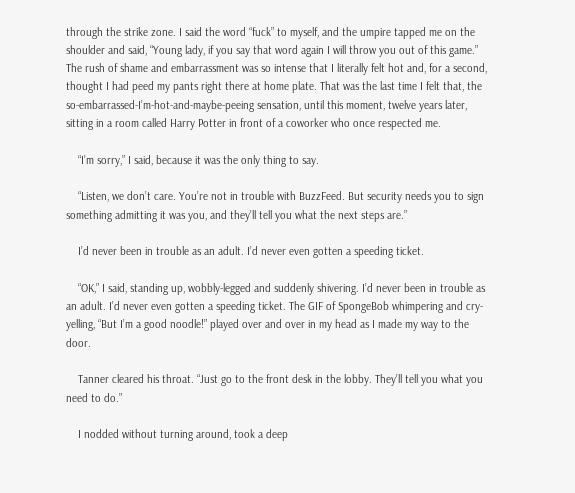through the strike zone. I said the word “fuck” to myself, and the umpire tapped me on the shoulder and said, “Young lady, if you say that word again I will throw you out of this game.” The rush of shame and embarrassment was so intense that I literally felt hot and, for a second, thought I had peed my pants right there at home plate. That was the last time I felt that, the so-embarrassed-I’m-hot-and-maybe-peeing sensation, until this moment, twelve years later, sitting in a room called Harry Potter in front of a coworker who once respected me.

    “I’m sorry,” I said, because it was the only thing to say.

    “Listen, we don’t care. You’re not in trouble with BuzzFeed. But security needs you to sign something admitting it was you, and they’ll tell you what the next steps are.”

    I’d never been in trouble as an adult. I’d never even gotten a speeding ticket.

    “OK,” I said, standing up, wobbly-legged and suddenly shivering. I’d never been in trouble as an adult. I’d never even gotten a speeding ticket. The GIF of SpongeBob whimpering and cry-yelling, “But I’m a good noodle!” played over and over in my head as I made my way to the door.

    Tanner cleared his throat. “Just go to the front desk in the lobby. They’ll tell you what you need to do.”

    I nodded without turning around, took a deep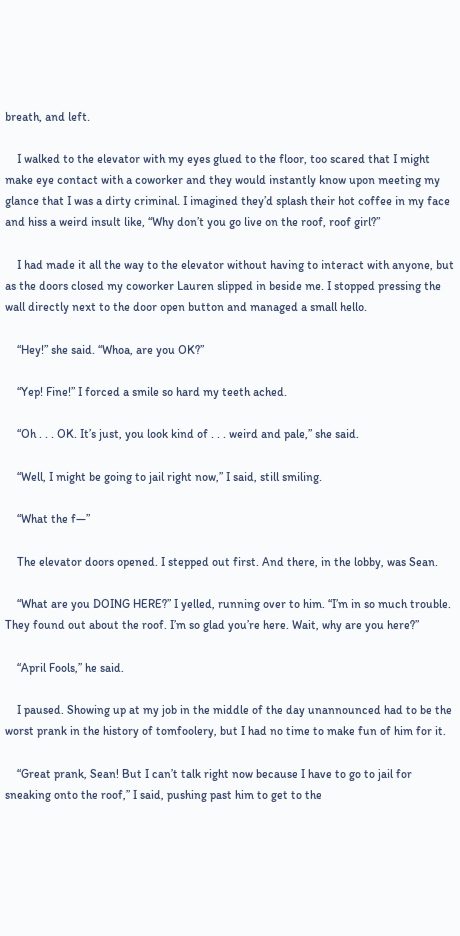breath, and left.

    I walked to the elevator with my eyes glued to the floor, too scared that I might make eye contact with a coworker and they would instantly know upon meeting my glance that I was a dirty criminal. I imagined they’d splash their hot coffee in my face and hiss a weird insult like, “Why don’t you go live on the roof, roof girl?”

    I had made it all the way to the elevator without having to interact with anyone, but as the doors closed my coworker Lauren slipped in beside me. I stopped pressing the wall directly next to the door open button and managed a small hello.

    “Hey!” she said. “Whoa, are you OK?”

    “Yep! Fine!” I forced a smile so hard my teeth ached.

    “Oh . . . OK. It’s just, you look kind of . . . weird and pale,” she said.

    “Well, I might be going to jail right now,” I said, still smiling.

    “What the f—”

    The elevator doors opened. I stepped out first. And there, in the lobby, was Sean.

    “What are you DOING HERE?” I yelled, running over to him. “I’m in so much trouble. They found out about the roof. I’m so glad you’re here. Wait, why are you here?”

    “April Fools,” he said.

    I paused. Showing up at my job in the middle of the day unannounced had to be the worst prank in the history of tomfoolery, but I had no time to make fun of him for it.

    “Great prank, Sean! But I can’t talk right now because I have to go to jail for sneaking onto the roof,” I said, pushing past him to get to the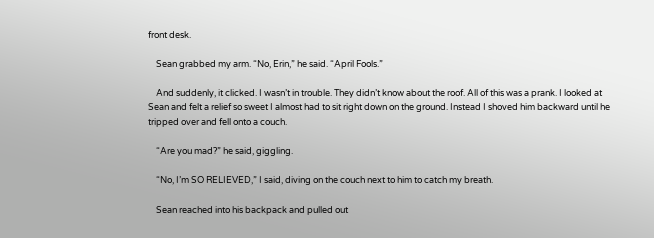front desk.

    Sean grabbed my arm. “No, Erin,” he said. “April Fools.”

    And suddenly, it clicked. I wasn’t in trouble. They didn’t know about the roof. All of this was a prank. I looked at Sean and felt a relief so sweet I almost had to sit right down on the ground. Instead I shoved him backward until he tripped over and fell onto a couch.

    “Are you mad?” he said, giggling.

    “No, I’m SO RELIEVED,” I said, diving on the couch next to him to catch my breath.

    Sean reached into his backpack and pulled out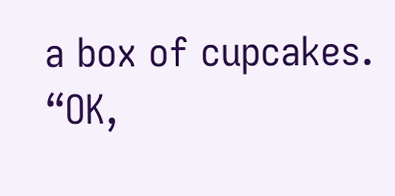a box of cupcakes. “OK,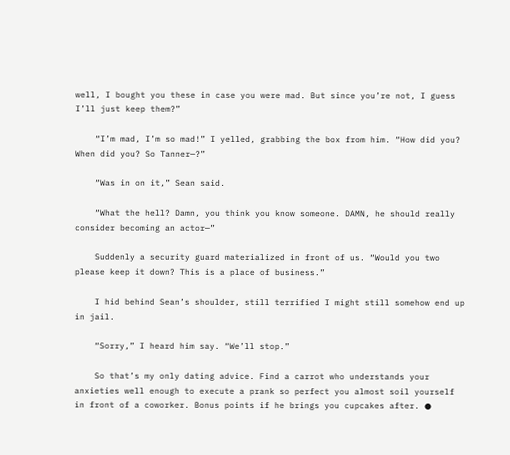well, I bought you these in case you were mad. But since you’re not, I guess I’ll just keep them?”

    “I’m mad, I’m so mad!” I yelled, grabbing the box from him. “How did you? When did you? So Tanner—?”

    “Was in on it,” Sean said.

    “What the hell? Damn, you think you know someone. DAMN, he should really consider becoming an actor—”

    Suddenly a security guard materialized in front of us. “Would you two please keep it down? This is a place of business.”

    I hid behind Sean’s shoulder, still terrified I might still somehow end up in jail.

    “Sorry,” I heard him say. “We’ll stop.”

    So that’s my only dating advice. Find a carrot who understands your anxieties well enough to execute a prank so perfect you almost soil yourself in front of a coworker. Bonus points if he brings you cupcakes after. ●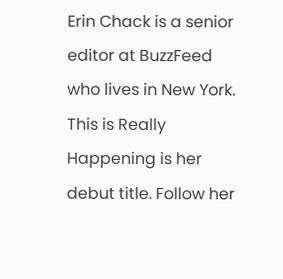Erin Chack is a senior editor at BuzzFeed who lives in New York. This is Really Happening is her debut title. Follow her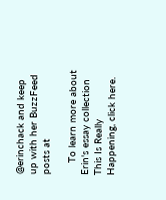@erinchack and keep up with her BuzzFeed posts at

    To learn more about Erin's essay collection This Is Really Happening, click here.